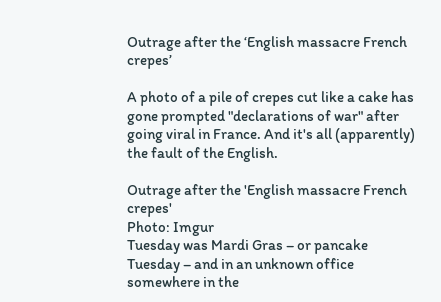Outrage after the ‘English massacre French crepes’

A photo of a pile of crepes cut like a cake has gone prompted "declarations of war" after going viral in France. And it's all (apparently) the fault of the English.

Outrage after the 'English massacre French crepes'
Photo: Imgur
Tuesday was Mardi Gras – or pancake Tuesday – and in an unknown office somewhere in the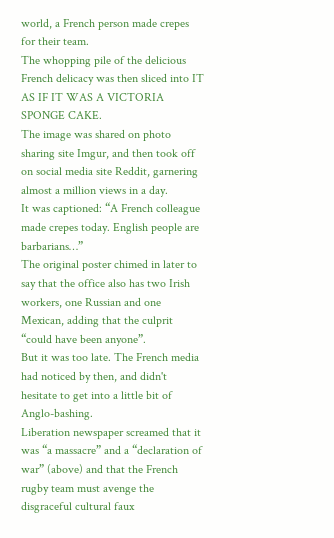world, a French person made crepes for their team.
The whopping pile of the delicious French delicacy was then sliced into IT AS IF IT WAS A VICTORIA SPONGE CAKE.
The image was shared on photo sharing site Imgur, and then took off on social media site Reddit, garnering almost a million views in a day.
It was captioned: “A French colleague made crepes today. English people are barbarians…”
The original poster chimed in later to say that the office also has two Irish workers, one Russian and one Mexican, adding that the culprit “could have been anyone”.
But it was too late. The French media had noticed by then, and didn't hesitate to get into a little bit of Anglo-bashing.
Liberation newspaper screamed that it was “a massacre” and a “declaration of war” (above) and that the French rugby team must avenge the disgraceful cultural faux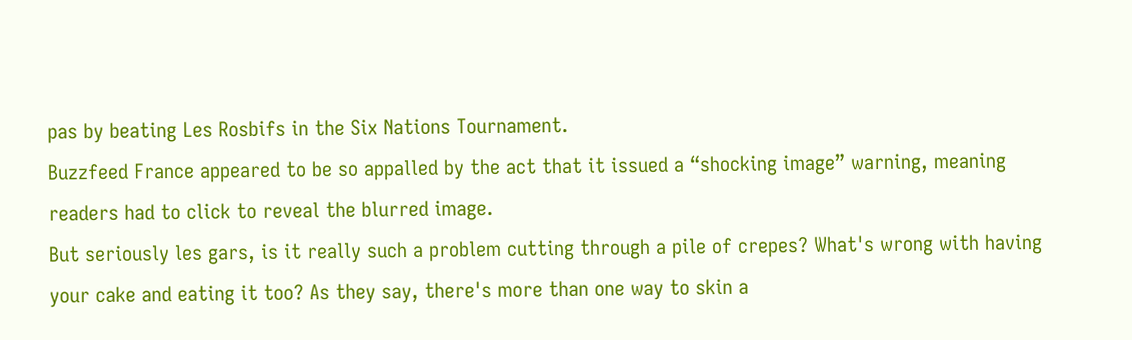pas by beating Les Rosbifs in the Six Nations Tournament.
Buzzfeed France appeared to be so appalled by the act that it issued a “shocking image” warning, meaning readers had to click to reveal the blurred image.
But seriously les gars, is it really such a problem cutting through a pile of crepes? What's wrong with having your cake and eating it too? As they say, there's more than one way to skin a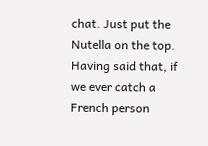chat. Just put the Nutella on the top.
Having said that, if we ever catch a French person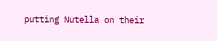putting Nutella on their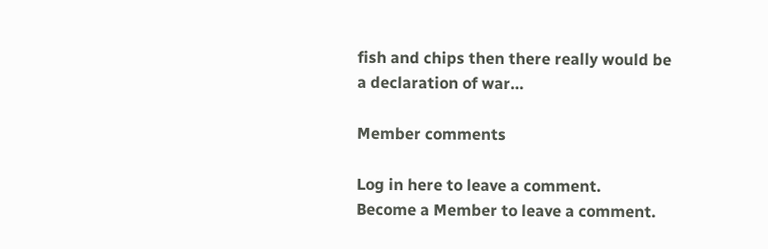fish and chips then there really would be a declaration of war…

Member comments

Log in here to leave a comment.
Become a Member to leave a comment.